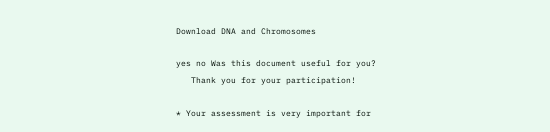Download DNA and Chromosomes

yes no Was this document useful for you?
   Thank you for your participation!

* Your assessment is very important for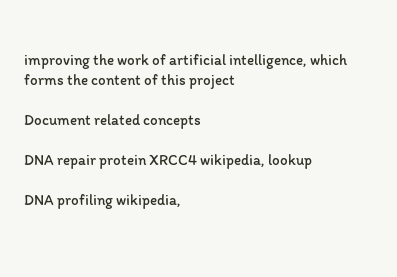improving the work of artificial intelligence, which forms the content of this project

Document related concepts

DNA repair protein XRCC4 wikipedia, lookup

DNA profiling wikipedia,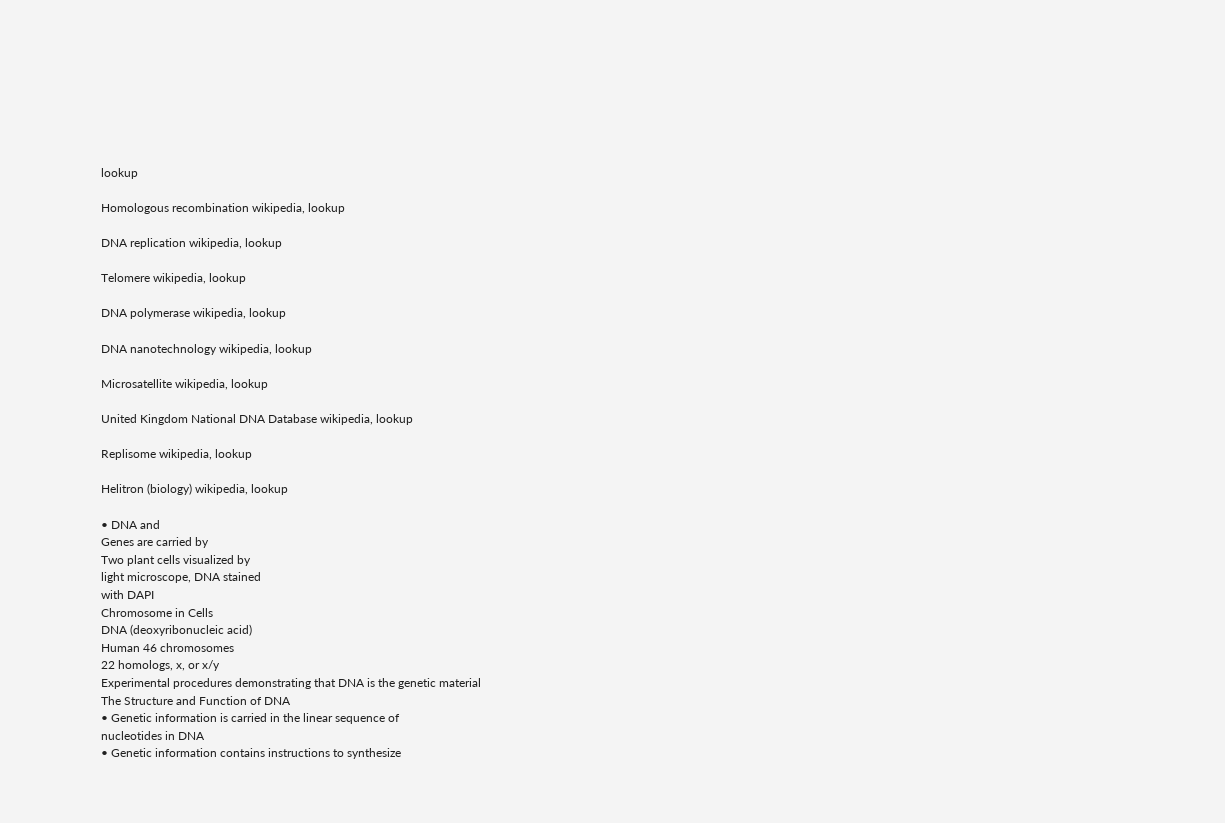lookup

Homologous recombination wikipedia, lookup

DNA replication wikipedia, lookup

Telomere wikipedia, lookup

DNA polymerase wikipedia, lookup

DNA nanotechnology wikipedia, lookup

Microsatellite wikipedia, lookup

United Kingdom National DNA Database wikipedia, lookup

Replisome wikipedia, lookup

Helitron (biology) wikipedia, lookup

• DNA and
Genes are carried by
Two plant cells visualized by
light microscope, DNA stained
with DAPI
Chromosome in Cells
DNA (deoxyribonucleic acid)
Human 46 chromosomes
22 homologs, x, or x/y
Experimental procedures demonstrating that DNA is the genetic material
The Structure and Function of DNA
• Genetic information is carried in the linear sequence of
nucleotides in DNA
• Genetic information contains instructions to synthesize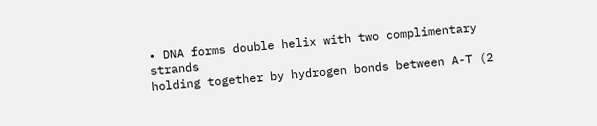• DNA forms double helix with two complimentary strands
holding together by hydrogen bonds between A-T (2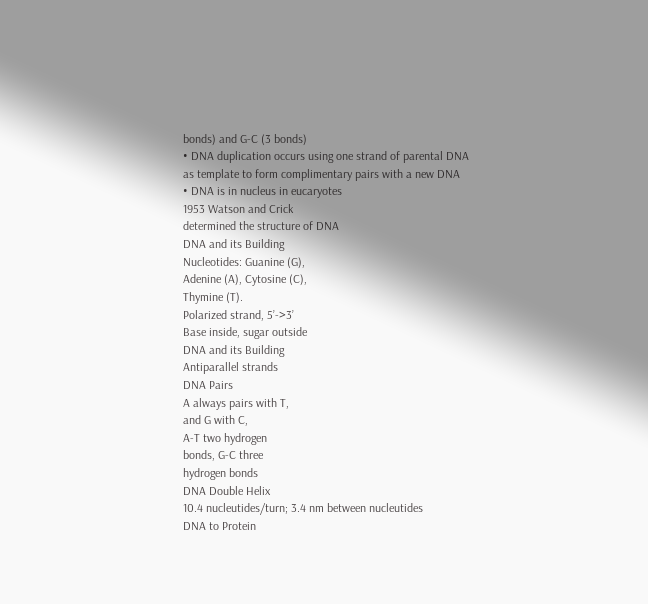bonds) and G-C (3 bonds)
• DNA duplication occurs using one strand of parental DNA
as template to form complimentary pairs with a new DNA
• DNA is in nucleus in eucaryotes
1953 Watson and Crick
determined the structure of DNA
DNA and its Building
Nucleotides: Guanine (G),
Adenine (A), Cytosine (C),
Thymine (T).
Polarized strand, 5’->3’
Base inside, sugar outside
DNA and its Building
Antiparallel strands
DNA Pairs
A always pairs with T,
and G with C,
A-T two hydrogen
bonds, G-C three
hydrogen bonds
DNA Double Helix
10.4 nucleutides/turn; 3.4 nm between nucleutides
DNA to Protein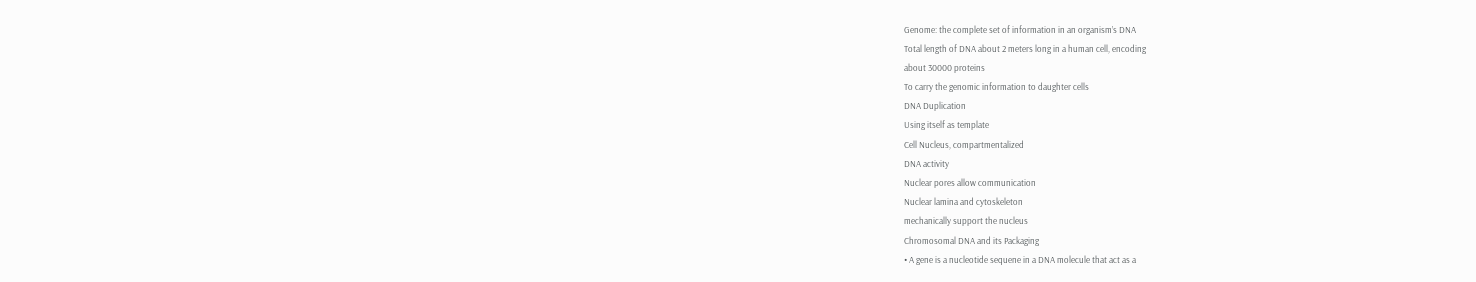Genome: the complete set of information in an organism’s DNA
Total length of DNA about 2 meters long in a human cell, encoding
about 30000 proteins
To carry the genomic information to daughter cells
DNA Duplication
Using itself as template
Cell Nucleus, compartmentalized
DNA activity
Nuclear pores allow communication
Nuclear lamina and cytoskeleton
mechanically support the nucleus
Chromosomal DNA and its Packaging
• A gene is a nucleotide sequene in a DNA molecule that act as a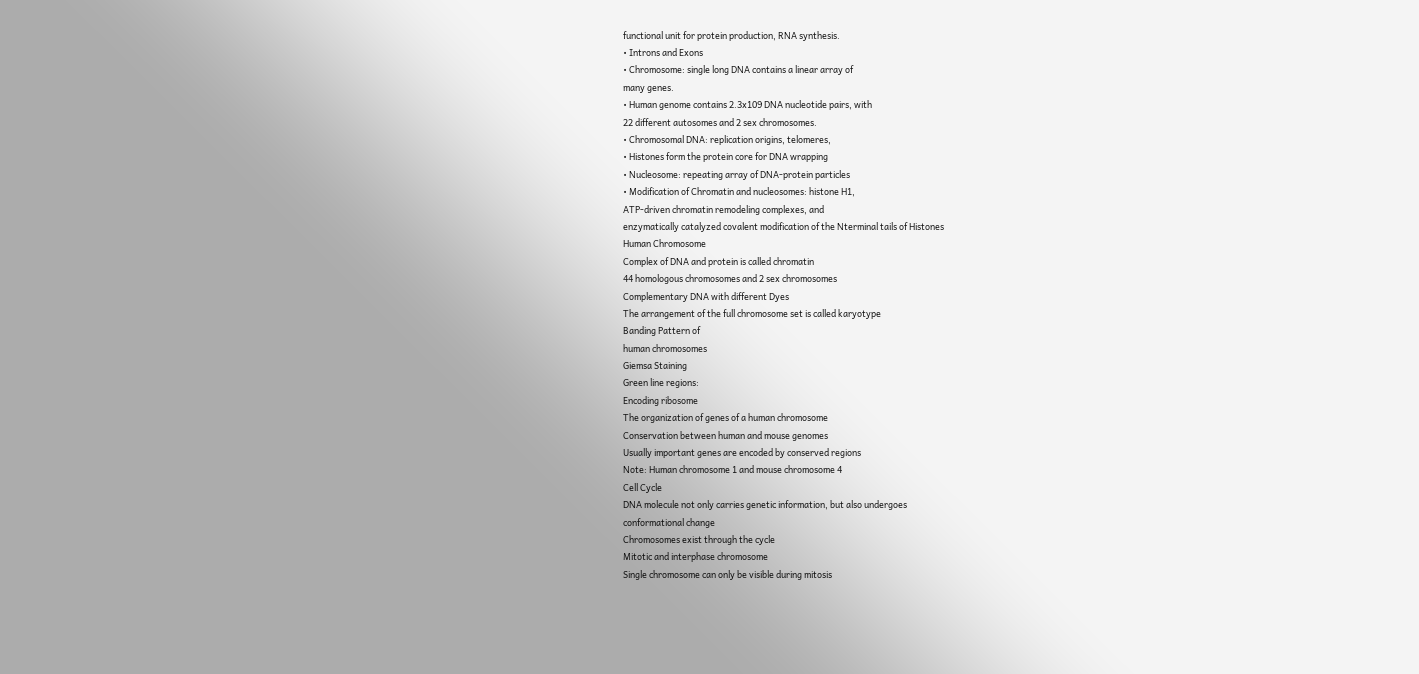functional unit for protein production, RNA synthesis.
• Introns and Exons
• Chromosome: single long DNA contains a linear array of
many genes.
• Human genome contains 2.3x109 DNA nucleotide pairs, with
22 different autosomes and 2 sex chromosomes.
• Chromosomal DNA: replication origins, telomeres,
• Histones form the protein core for DNA wrapping
• Nucleosome: repeating array of DNA-protein particles
• Modification of Chromatin and nucleosomes: histone H1,
ATP-driven chromatin remodeling complexes, and
enzymatically catalyzed covalent modification of the Nterminal tails of Histones
Human Chromosome
Complex of DNA and protein is called chromatin
44 homologous chromosomes and 2 sex chromosomes
Complementary DNA with different Dyes
The arrangement of the full chromosome set is called karyotype
Banding Pattern of
human chromosomes
Giemsa Staining
Green line regions:
Encoding ribosome
The organization of genes of a human chromosome
Conservation between human and mouse genomes
Usually important genes are encoded by conserved regions
Note: Human chromosome 1 and mouse chromosome 4
Cell Cycle
DNA molecule not only carries genetic information, but also undergoes
conformational change
Chromosomes exist through the cycle
Mitotic and interphase chromosome
Single chromosome can only be visible during mitosis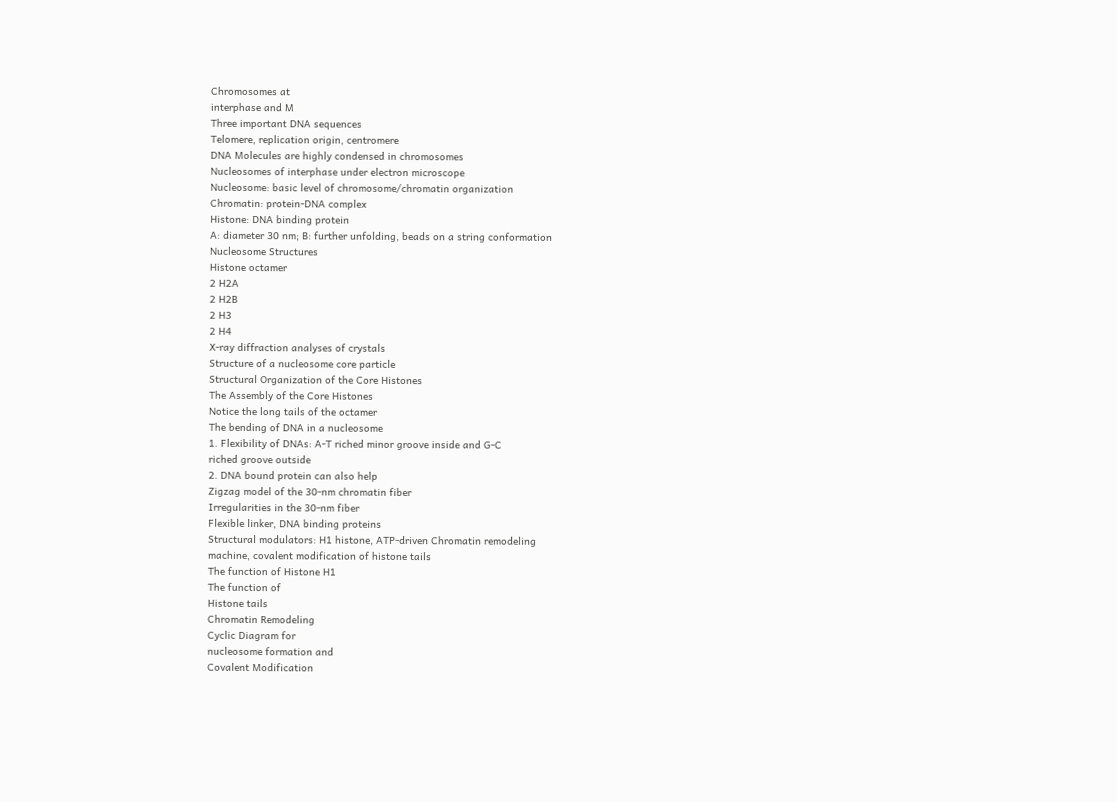Chromosomes at
interphase and M
Three important DNA sequences
Telomere, replication origin, centromere
DNA Molecules are highly condensed in chromosomes
Nucleosomes of interphase under electron microscope
Nucleosome: basic level of chromosome/chromatin organization
Chromatin: protein-DNA complex
Histone: DNA binding protein
A: diameter 30 nm; B: further unfolding, beads on a string conformation
Nucleosome Structures
Histone octamer
2 H2A
2 H2B
2 H3
2 H4
X-ray diffraction analyses of crystals
Structure of a nucleosome core particle
Structural Organization of the Core Histones
The Assembly of the Core Histones
Notice the long tails of the octamer
The bending of DNA in a nucleosome
1. Flexibility of DNAs: A-T riched minor groove inside and G-C
riched groove outside
2. DNA bound protein can also help
Zigzag model of the 30-nm chromatin fiber
Irregularities in the 30-nm fiber
Flexible linker, DNA binding proteins
Structural modulators: H1 histone, ATP-driven Chromatin remodeling
machine, covalent modification of histone tails
The function of Histone H1
The function of
Histone tails
Chromatin Remodeling
Cyclic Diagram for
nucleosome formation and
Covalent Modification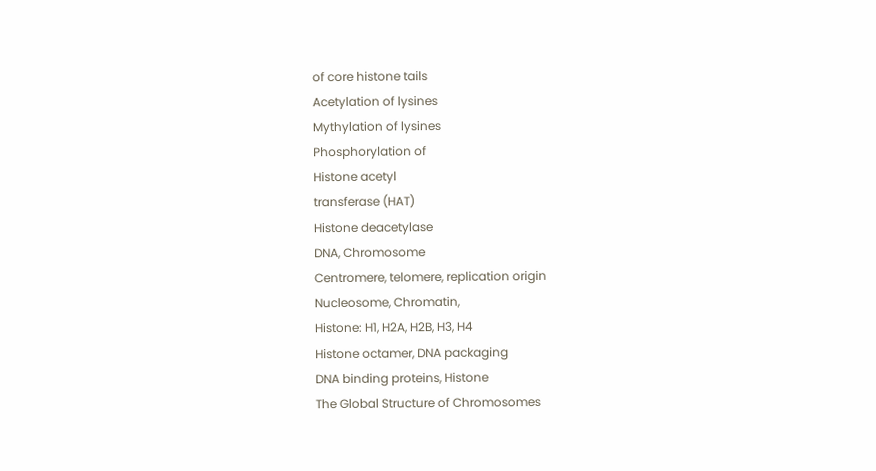of core histone tails
Acetylation of lysines
Mythylation of lysines
Phosphorylation of
Histone acetyl
transferase (HAT)
Histone deacetylase
DNA, Chromosome
Centromere, telomere, replication origin
Nucleosome, Chromatin,
Histone: H1, H2A, H2B, H3, H4
Histone octamer, DNA packaging
DNA binding proteins, Histone
The Global Structure of Chromosomes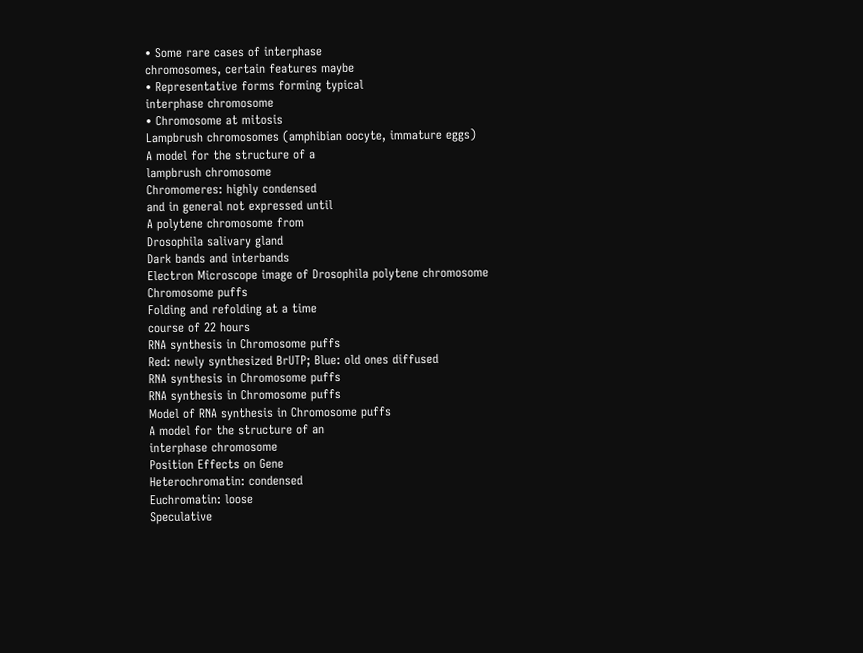• Some rare cases of interphase
chromosomes, certain features maybe
• Representative forms forming typical
interphase chromosome
• Chromosome at mitosis
Lampbrush chromosomes (amphibian oocyte, immature eggs)
A model for the structure of a
lampbrush chromosome
Chromomeres: highly condensed
and in general not expressed until
A polytene chromosome from
Drosophila salivary gland
Dark bands and interbands
Electron Microscope image of Drosophila polytene chromosome
Chromosome puffs
Folding and refolding at a time
course of 22 hours
RNA synthesis in Chromosome puffs
Red: newly synthesized BrUTP; Blue: old ones diffused
RNA synthesis in Chromosome puffs
RNA synthesis in Chromosome puffs
Model of RNA synthesis in Chromosome puffs
A model for the structure of an
interphase chromosome
Position Effects on Gene
Heterochromatin: condensed
Euchromatin: loose
Speculative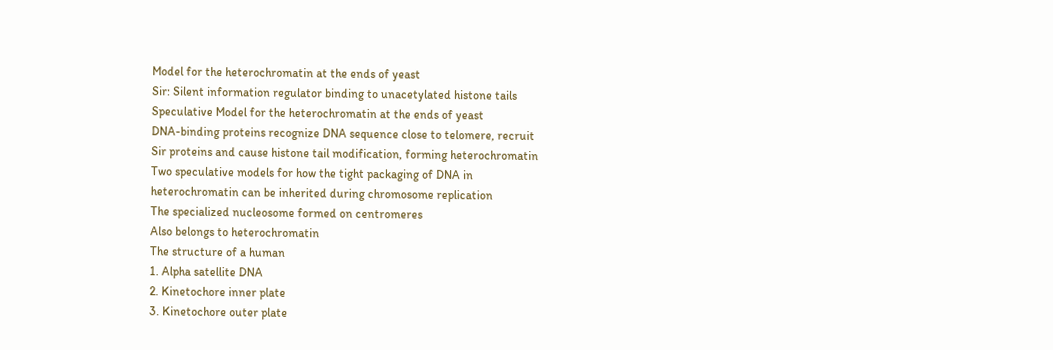Model for the heterochromatin at the ends of yeast
Sir: Silent information regulator binding to unacetylated histone tails
Speculative Model for the heterochromatin at the ends of yeast
DNA-binding proteins recognize DNA sequence close to telomere, recruit
Sir proteins and cause histone tail modification, forming heterochromatin
Two speculative models for how the tight packaging of DNA in
heterochromatin can be inherited during chromosome replication
The specialized nucleosome formed on centromeres
Also belongs to heterochromatin
The structure of a human
1. Alpha satellite DNA
2. Kinetochore inner plate
3. Kinetochore outer plate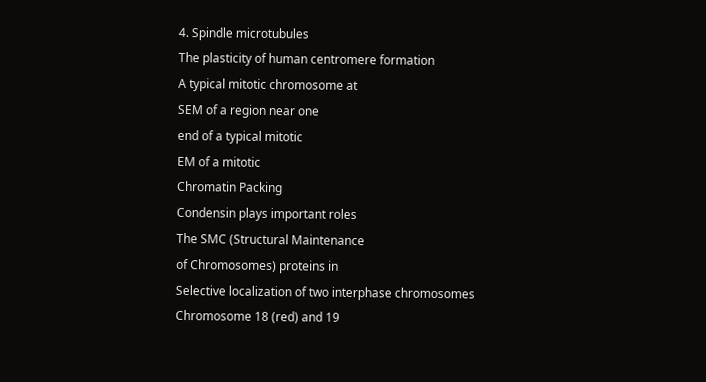4. Spindle microtubules
The plasticity of human centromere formation
A typical mitotic chromosome at
SEM of a region near one
end of a typical mitotic
EM of a mitotic
Chromatin Packing
Condensin plays important roles
The SMC (Structural Maintenance
of Chromosomes) proteins in
Selective localization of two interphase chromosomes
Chromosome 18 (red) and 19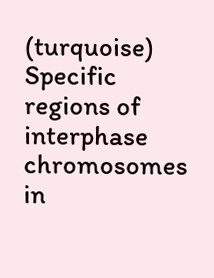(turquoise)
Specific regions of interphase chromosomes in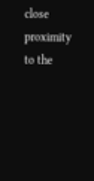close proximity to the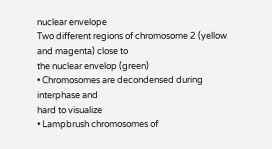nuclear envelope
Two different regions of chromosome 2 (yellow and magenta) close to
the nuclear envelop (green)
• Chromosomes are decondensed during interphase and
hard to visualize
• Lampbrush chromosomes of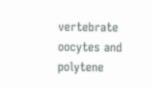vertebrate oocytes and
polytene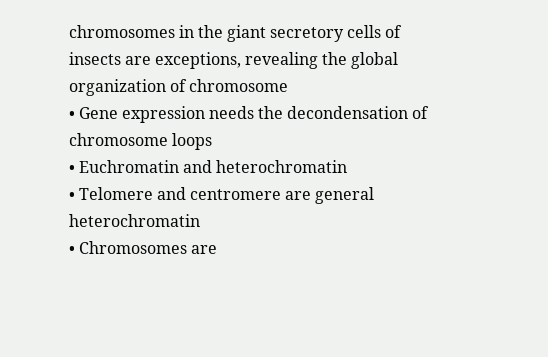chromosomes in the giant secretory cells of
insects are exceptions, revealing the global
organization of chromosome
• Gene expression needs the decondensation of
chromosome loops
• Euchromatin and heterochromatin
• Telomere and centromere are general heterochromatin
• Chromosomes are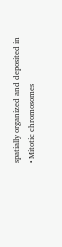spatially organized and deposited in
• Mitotic chromosomes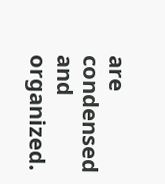are condensed and organized.